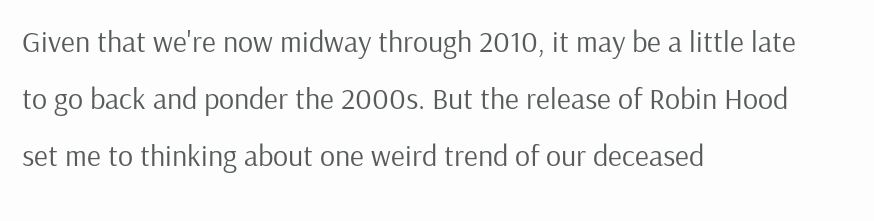Given that we're now midway through 2010, it may be a little late to go back and ponder the 2000s. But the release of Robin Hood set me to thinking about one weird trend of our deceased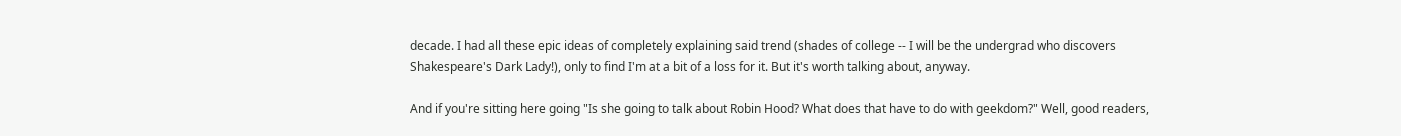decade. I had all these epic ideas of completely explaining said trend (shades of college -- I will be the undergrad who discovers Shakespeare's Dark Lady!), only to find I'm at a bit of a loss for it. But it's worth talking about, anyway.

And if you're sitting here going "Is she going to talk about Robin Hood? What does that have to do with geekdom?" Well, good readers,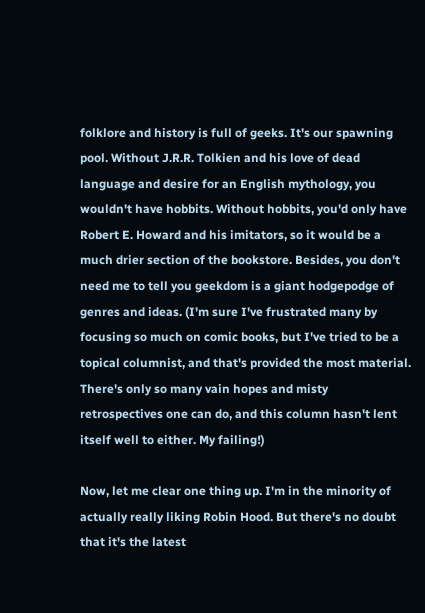folklore and history is full of geeks. It's our spawning pool. Without J.R.R. Tolkien and his love of dead language and desire for an English mythology, you wouldn't have hobbits. Without hobbits, you'd only have Robert E. Howard and his imitators, so it would be a much drier section of the bookstore. Besides, you don't need me to tell you geekdom is a giant hodgepodge of genres and ideas. (I'm sure I've frustrated many by focusing so much on comic books, but I've tried to be a topical columnist, and that's provided the most material. There's only so many vain hopes and misty retrospectives one can do, and this column hasn't lent itself well to either. My failing!)

Now, let me clear one thing up. I'm in the minority of actually really liking Robin Hood. But there's no doubt that it's the latest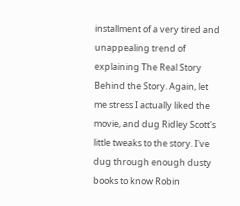installment of a very tired and unappealing trend of explaining The Real Story Behind the Story. Again, let me stress I actually liked the movie, and dug Ridley Scott's little tweaks to the story. I've dug through enough dusty books to know Robin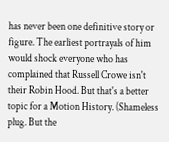has never been one definitive story or figure. The earliest portrayals of him would shock everyone who has complained that Russell Crowe isn't their Robin Hood. But that's a better topic for a Motion History. (Shameless plug. But the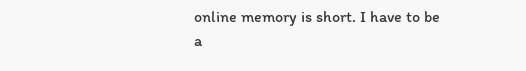online memory is short. I have to be a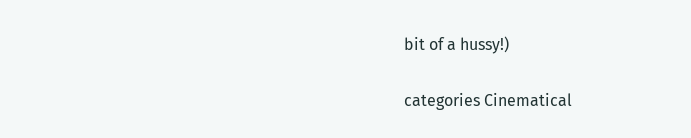bit of a hussy!)

categories Cinematical